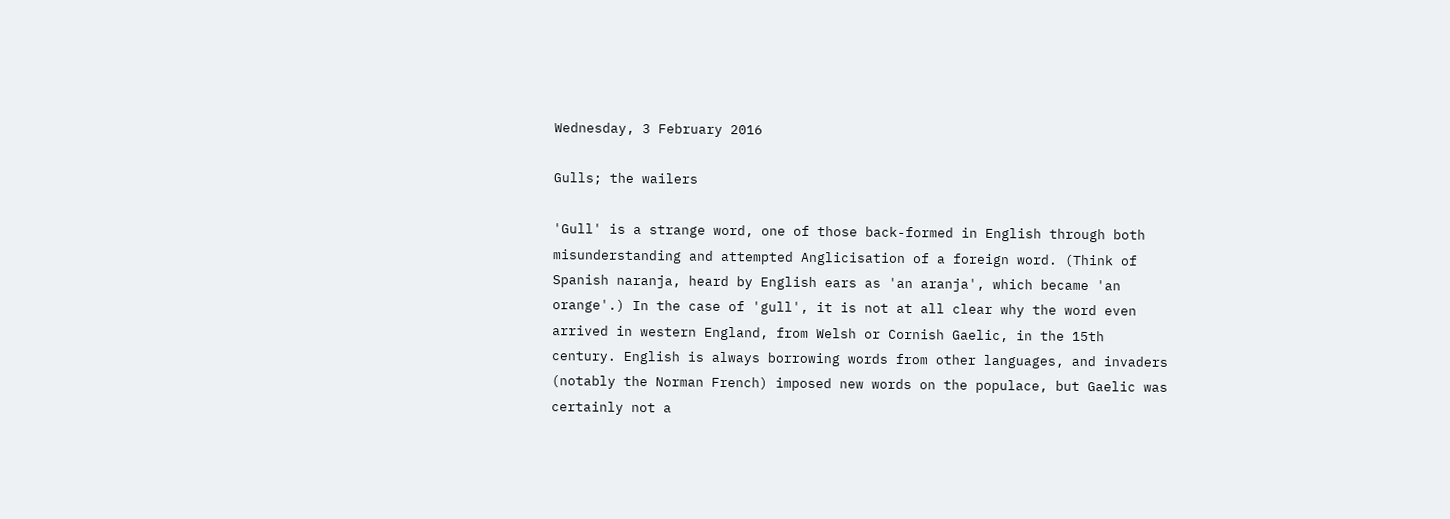Wednesday, 3 February 2016

Gulls; the wailers

'Gull' is a strange word, one of those back-formed in English through both misunderstanding and attempted Anglicisation of a foreign word. (Think of Spanish naranja, heard by English ears as 'an aranja', which became 'an orange'.) In the case of 'gull', it is not at all clear why the word even arrived in western England, from Welsh or Cornish Gaelic, in the 15th century. English is always borrowing words from other languages, and invaders (notably the Norman French) imposed new words on the populace, but Gaelic was certainly not a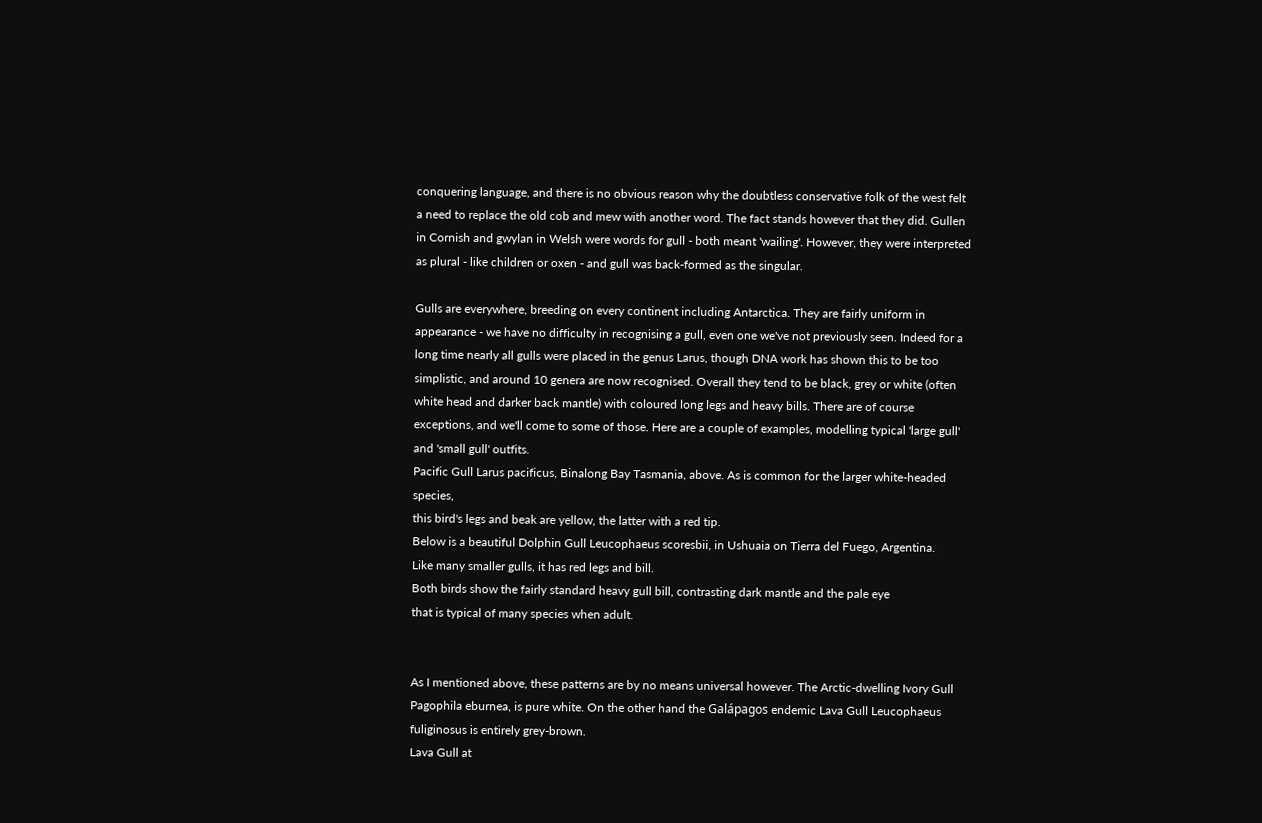conquering language, and there is no obvious reason why the doubtless conservative folk of the west felt a need to replace the old cob and mew with another word. The fact stands however that they did. Gullen in Cornish and gwylan in Welsh were words for gull - both meant 'wailing'. However, they were interpreted as plural - like children or oxen - and gull was back-formed as the singular.

Gulls are everywhere, breeding on every continent including Antarctica. They are fairly uniform in appearance - we have no difficulty in recognising a gull, even one we've not previously seen. Indeed for a long time nearly all gulls were placed in the genus Larus, though DNA work has shown this to be too simplistic, and around 10 genera are now recognised. Overall they tend to be black, grey or white (often white head and darker back mantle) with coloured long legs and heavy bills. There are of course exceptions, and we'll come to some of those. Here are a couple of examples, modelling typical 'large gull' and 'small gull' outfits.
Pacific Gull Larus pacificus, Binalong Bay Tasmania, above. As is common for the larger white-headed species,
this bird's legs and beak are yellow, the latter with a red tip.
Below is a beautiful Dolphin Gull Leucophaeus scoresbii, in Ushuaia on Tierra del Fuego, Argentina.
Like many smaller gulls, it has red legs and bill.
Both birds show the fairly standard heavy gull bill, contrasting dark mantle and the pale eye
that is typical of many species when adult.


As I mentioned above, these patterns are by no means universal however. The Arctic-dwelling Ivory Gull Pagophila eburnea, is pure white. On the other hand the Galápagos endemic Lava Gull Leucophaeus fuliginosus is entirely grey-brown.
Lava Gull at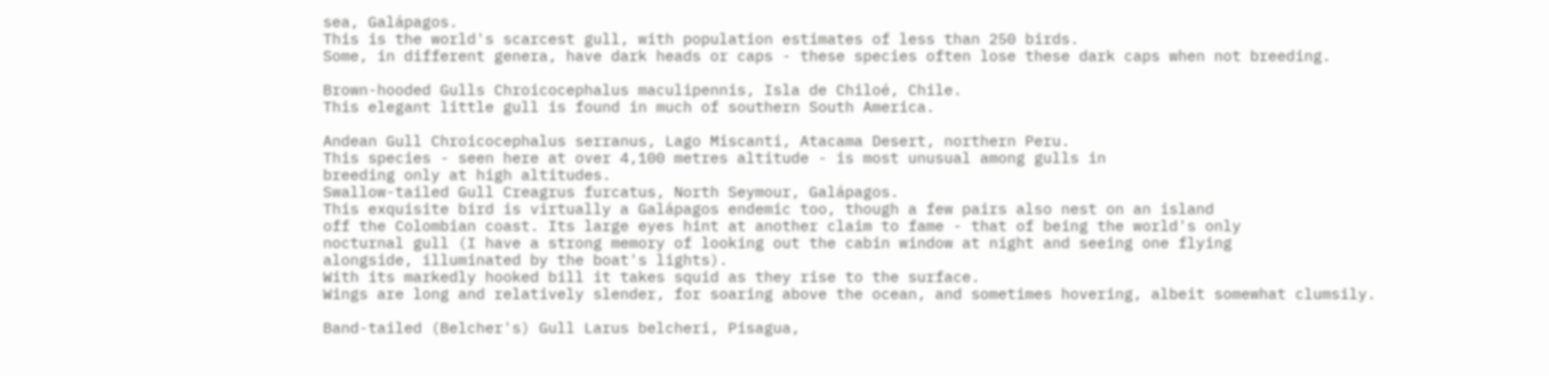sea, Galápagos.
This is the world's scarcest gull, with population estimates of less than 250 birds.
Some, in different genera, have dark heads or caps - these species often lose these dark caps when not breeding.

Brown-hooded Gulls Chroicocephalus maculipennis, Isla de Chiloé, Chile.
This elegant little gull is found in much of southern South America.

Andean Gull Chroicocephalus serranus, Lago Miscanti, Atacama Desert, northern Peru.
This species - seen here at over 4,100 metres altitude - is most unusual among gulls in
breeding only at high altitudes.
Swallow-tailed Gull Creagrus furcatus, North Seymour, Galápagos.
This exquisite bird is virtually a Galápagos endemic too, though a few pairs also nest on an island
off the Colombian coast. Its large eyes hint at another claim to fame - that of being the world's only
nocturnal gull (I have a strong memory of looking out the cabin window at night and seeing one flying
alongside, illuminated by the boat's lights).
With its markedly hooked bill it takes squid as they rise to the surface.
Wings are long and relatively slender, for soaring above the ocean, and sometimes hovering, albeit somewhat clumsily.

Band-tailed (Belcher's) Gull Larus belcheri, Pisagua,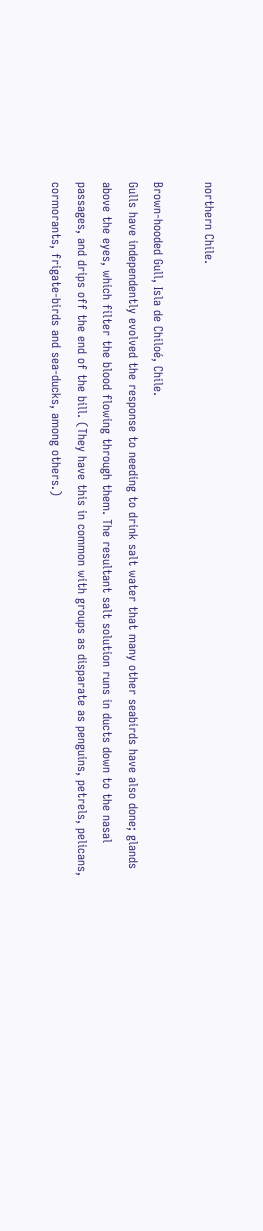northern Chile.

Brown-hooded Gull, Isla de Chiloé, Chile.
Gulls have independently evolved the response to needing to drink salt water that many other seabirds have also done; glands above the eyes, which filter the blood flowing through them. The resultant salt solution runs in ducts down to the nasal passages, and drips off the end of the bill. (They have this in common with groups as disparate as penguins, petrels, pelicans, cormorants, frigate-birds and sea-ducks, among others.)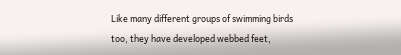Like many different groups of swimming birds too, they have developed webbed feet,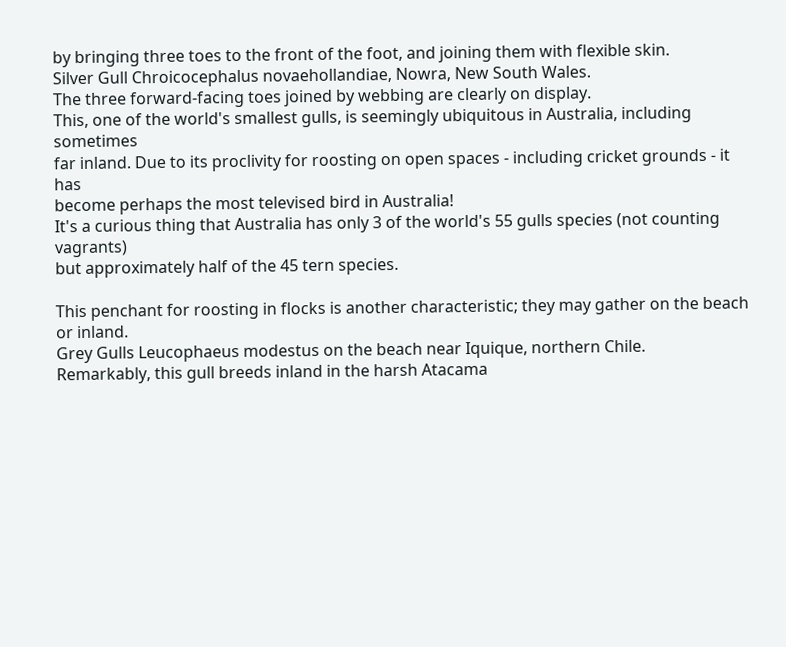by bringing three toes to the front of the foot, and joining them with flexible skin.
Silver Gull Chroicocephalus novaehollandiae, Nowra, New South Wales.
The three forward-facing toes joined by webbing are clearly on display.
This, one of the world's smallest gulls, is seemingly ubiquitous in Australia, including sometimes
far inland. Due to its proclivity for roosting on open spaces - including cricket grounds - it has
become perhaps the most televised bird in Australia!
It's a curious thing that Australia has only 3 of the world's 55 gulls species (not counting vagrants)
but approximately half of the 45 tern species.

This penchant for roosting in flocks is another characteristic; they may gather on the beach or inland.
Grey Gulls Leucophaeus modestus on the beach near Iquique, northern Chile.
Remarkably, this gull breeds inland in the harsh Atacama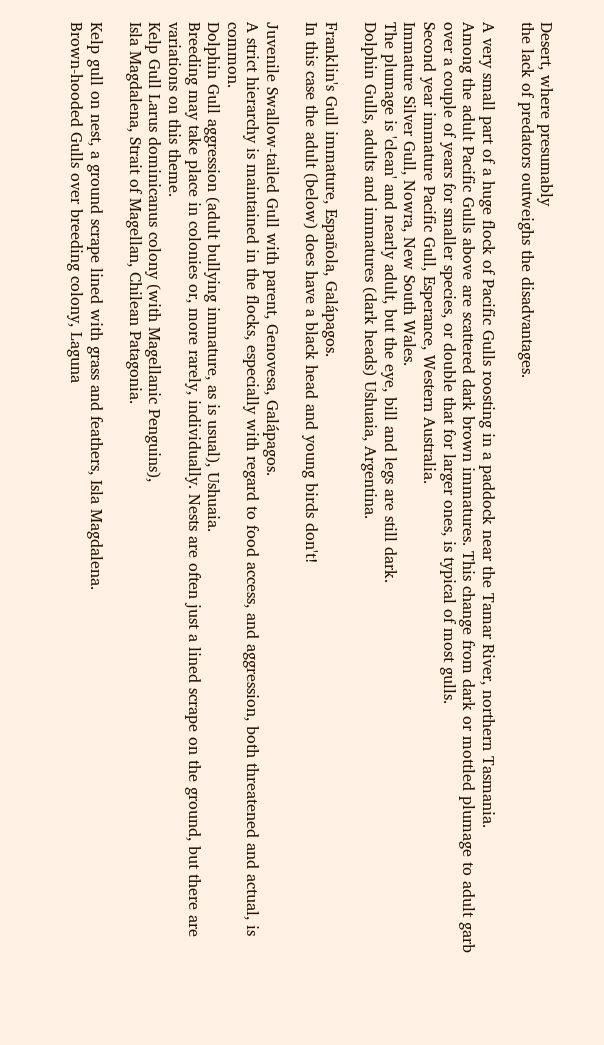Desert, where presumably
the lack of predators outweighs the disadvantages.

A very small part of a huge flock of Pacific Gulls roosting in a paddock near the Tamar River, northern Tasmania.
Among the adult Pacific Gulls above are scattered dark brown immatures. This change from dark or mottled plumage to adult garb over a couple of years for smaller species, or double that for larger ones, is typical of most gulls.
Second year immature Pacific Gull, Esperance, Western Australia.
Immature Silver Gull, Nowra, New South Wales.
The plumage is 'clean' and nearly adult, but the eye, bill and legs are still dark.
Dolphin Gulls, adults and immatures (dark heads) Ushuaia, Argentina.

Franklin's Gull immature, Española, Galápagos.
In this case the adult (below) does have a black head and young birds don't!

Juvenile Swallow-tailed Gull with parent, Genovesa, Galápagos.
A strict hierarchy is maintained in the flocks, especially with regard to food access, and aggression, both threatened and actual, is common.
Dolphin Gull aggression (adult bullying immature, as is usual), Ushuaia.
Breeding may take place in colonies or, more rarely, individually. Nests are often just a lined scrape on the ground, but there are variations on this theme.
Kelp Gull Larus dominicanus colony (with Magellanic Penguins),
Isla Magdalena, Strait of Magellan, Chilean Patagonia.

Kelp gull on nest, a ground scrape lined with grass and feathers, Isla Magdalena.
Brown-hooded Gulls over breeding colony, Laguna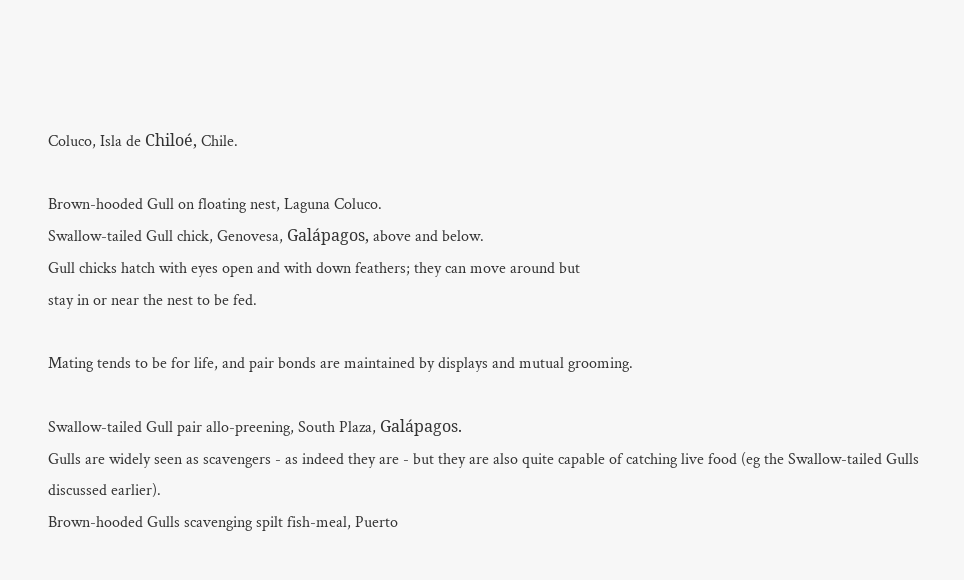Coluco, Isla de Chiloé, Chile.

Brown-hooded Gull on floating nest, Laguna Coluco.
Swallow-tailed Gull chick, Genovesa, Galápagos, above and below.
Gull chicks hatch with eyes open and with down feathers; they can move around but
stay in or near the nest to be fed.

Mating tends to be for life, and pair bonds are maintained by displays and mutual grooming.

Swallow-tailed Gull pair allo-preening, South Plaza, Galápagos.
Gulls are widely seen as scavengers - as indeed they are - but they are also quite capable of catching live food (eg the Swallow-tailed Gulls discussed earlier).
Brown-hooded Gulls scavenging spilt fish-meal, Puerto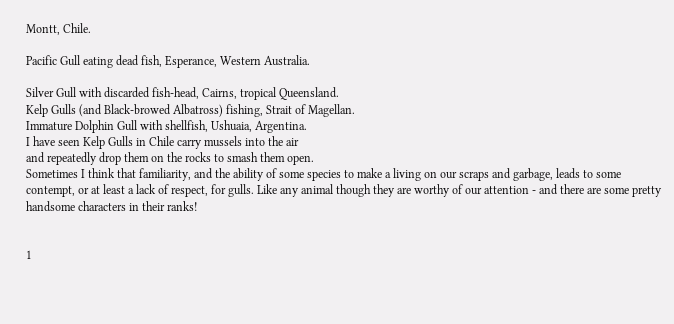Montt, Chile.

Pacific Gull eating dead fish, Esperance, Western Australia.

Silver Gull with discarded fish-head, Cairns, tropical Queensland.
Kelp Gulls (and Black-browed Albatross) fishing, Strait of Magellan.
Immature Dolphin Gull with shellfish, Ushuaia, Argentina.
I have seen Kelp Gulls in Chile carry mussels into the air
and repeatedly drop them on the rocks to smash them open.
Sometimes I think that familiarity, and the ability of some species to make a living on our scraps and garbage, leads to some contempt, or at least a lack of respect, for gulls. Like any animal though they are worthy of our attention - and there are some pretty handsome characters in their ranks!


1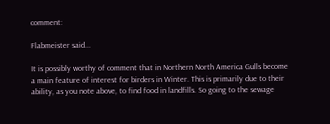comment:

Flabmeister said...

It is possibly worthy of comment that in Northern North America Gulls become a main feature of interest for birders in Winter. This is primarily due to their ability, as you note above, to find food in landfills. So going to the sewage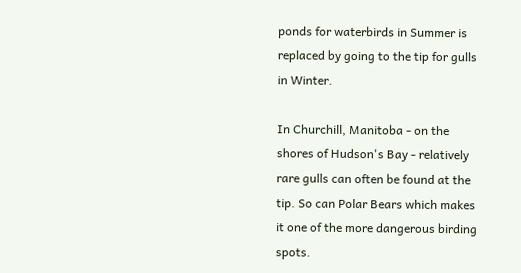ponds for waterbirds in Summer is replaced by going to the tip for gulls in Winter.

In Churchill, Manitoba - on the shores of Hudson's Bay - relatively rare gulls can often be found at the tip. So can Polar Bears which makes it one of the more dangerous birding spots.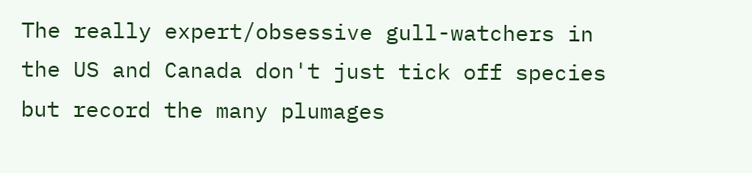The really expert/obsessive gull-watchers in the US and Canada don't just tick off species but record the many plumages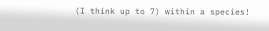(I think up to 7) within a species!